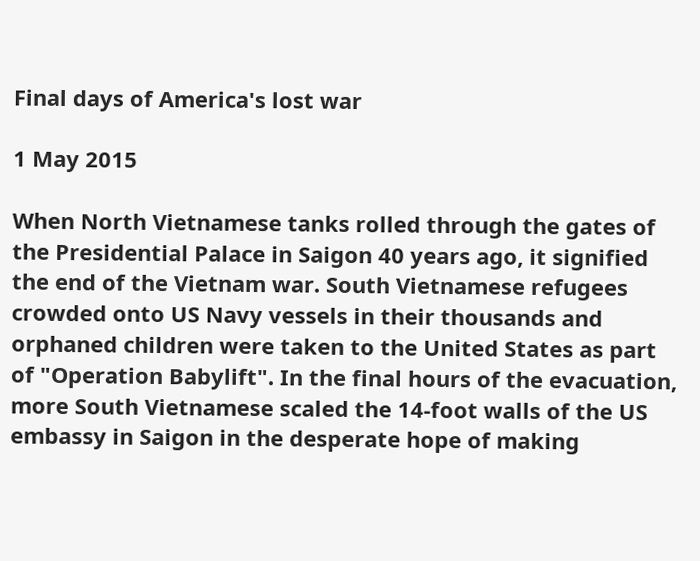Final days of America's lost war

1 May 2015

When North Vietnamese tanks rolled through the gates of the Presidential Palace in Saigon 40 years ago, it signified the end of the Vietnam war. South Vietnamese refugees crowded onto US Navy vessels in their thousands and orphaned children were taken to the United States as part of "Operation Babylift". In the final hours of the evacuation, more South Vietnamese scaled the 14-foot walls of the US embassy in Saigon in the desperate hope of making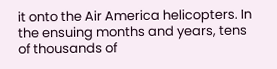it onto the Air America helicopters. In the ensuing months and years, tens of thousands of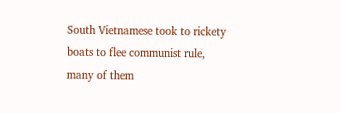South Vietnamese took to rickety boats to flee communist rule, many of them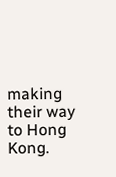making their way to Hong Kong.